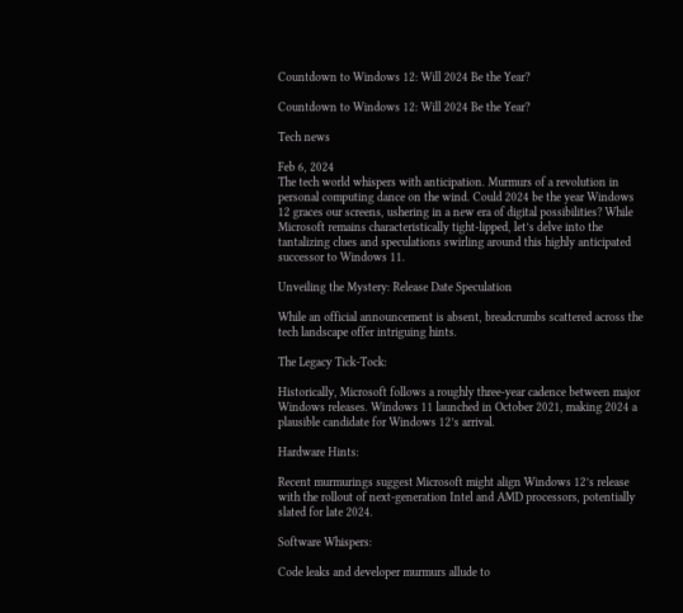Countdown to Windows 12: Will 2024 Be the Year?

Countdown to Windows 12: Will 2024 Be the Year?

Tech news

Feb 6, 2024
The tech world whispers with anticipation. Murmurs of a revolution in personal computing dance on the wind. Could 2024 be the year Windows 12 graces our screens, ushering in a new era of digital possibilities? While Microsoft remains characteristically tight-lipped, let’s delve into the tantalizing clues and speculations swirling around this highly anticipated successor to Windows 11.

Unveiling the Mystery: Release Date Speculation

While an official announcement is absent, breadcrumbs scattered across the tech landscape offer intriguing hints.

The Legacy Tick-Tock:

Historically, Microsoft follows a roughly three-year cadence between major Windows releases. Windows 11 launched in October 2021, making 2024 a plausible candidate for Windows 12’s arrival.

Hardware Hints:

Recent murmurings suggest Microsoft might align Windows 12’s release with the rollout of next-generation Intel and AMD processors, potentially slated for late 2024.

Software Whispers:

Code leaks and developer murmurs allude to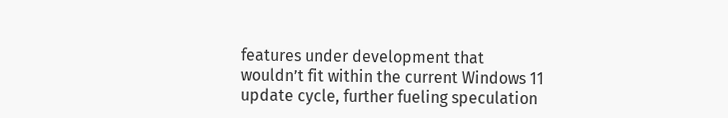features under development that wouldn’t fit within the current Windows 11 update cycle, further fueling speculation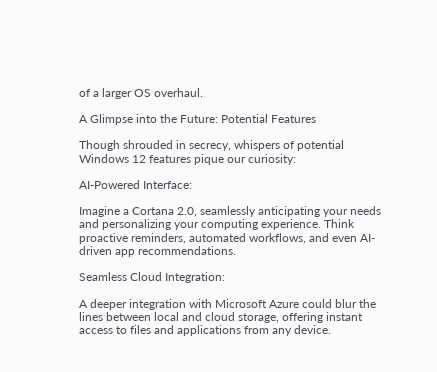of a larger OS overhaul.

A Glimpse into the Future: Potential Features

Though shrouded in secrecy, whispers of potential Windows 12 features pique our curiosity:

AI-Powered Interface:

Imagine a Cortana 2.0, seamlessly anticipating your needs and personalizing your computing experience. Think proactive reminders, automated workflows, and even AI-driven app recommendations.

Seamless Cloud Integration:

A deeper integration with Microsoft Azure could blur the lines between local and cloud storage, offering instant access to files and applications from any device.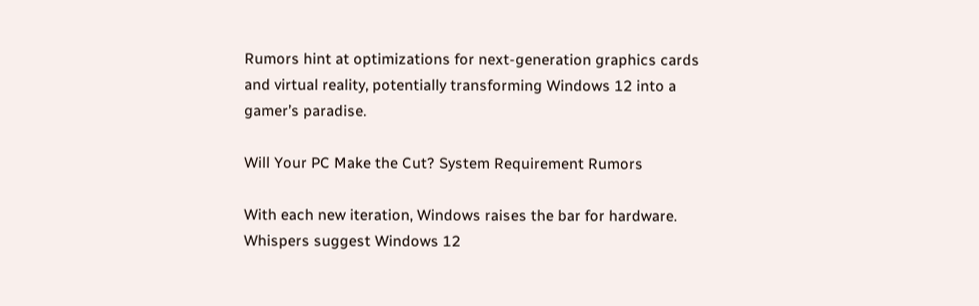Rumors hint at optimizations for next-generation graphics cards and virtual reality, potentially transforming Windows 12 into a gamer’s paradise.

Will Your PC Make the Cut? System Requirement Rumors

With each new iteration, Windows raises the bar for hardware. Whispers suggest Windows 12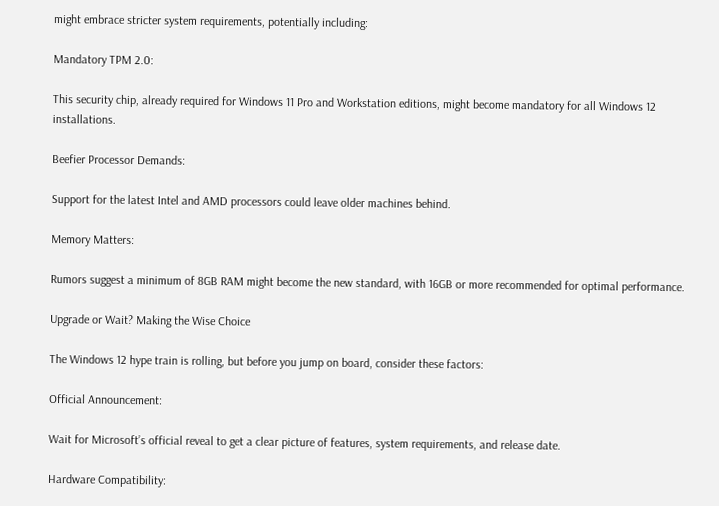might embrace stricter system requirements, potentially including:

Mandatory TPM 2.0:

This security chip, already required for Windows 11 Pro and Workstation editions, might become mandatory for all Windows 12 installations.

Beefier Processor Demands:

Support for the latest Intel and AMD processors could leave older machines behind.

Memory Matters:

Rumors suggest a minimum of 8GB RAM might become the new standard, with 16GB or more recommended for optimal performance.

Upgrade or Wait? Making the Wise Choice

The Windows 12 hype train is rolling, but before you jump on board, consider these factors:

Official Announcement:

Wait for Microsoft’s official reveal to get a clear picture of features, system requirements, and release date.

Hardware Compatibility: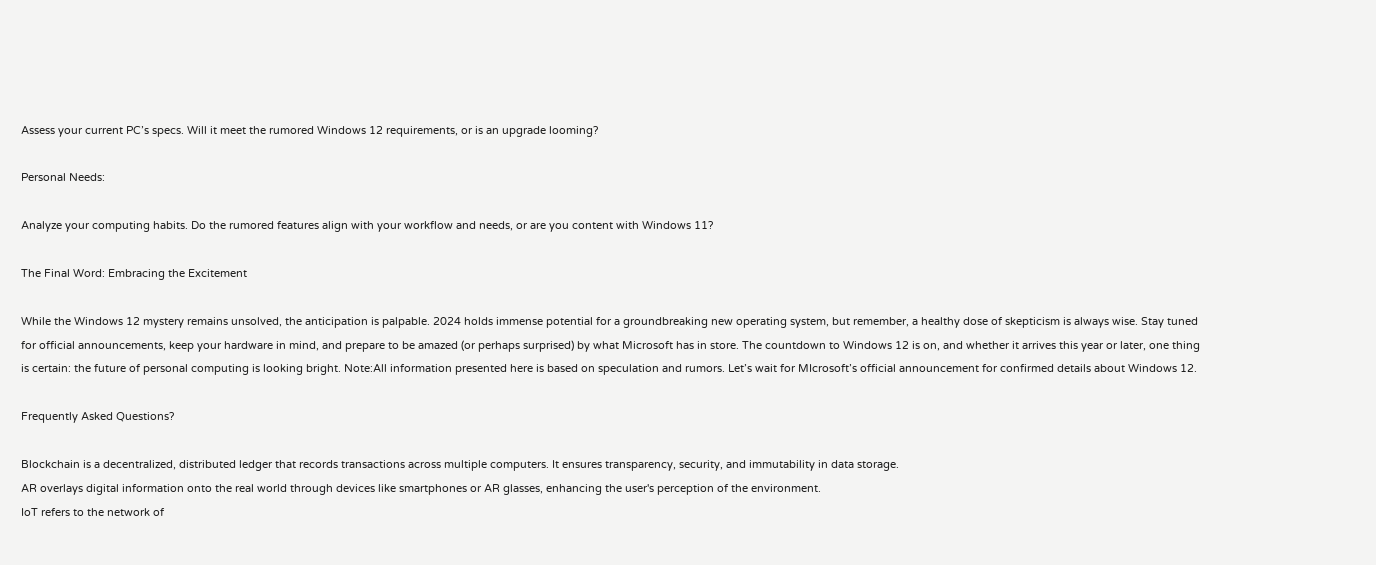Assess your current PC’s specs. Will it meet the rumored Windows 12 requirements, or is an upgrade looming?

Personal Needs:

Analyze your computing habits. Do the rumored features align with your workflow and needs, or are you content with Windows 11?

The Final Word: Embracing the Excitement

While the Windows 12 mystery remains unsolved, the anticipation is palpable. 2024 holds immense potential for a groundbreaking new operating system, but remember, a healthy dose of skepticism is always wise. Stay tuned for official announcements, keep your hardware in mind, and prepare to be amazed (or perhaps surprised) by what Microsoft has in store. The countdown to Windows 12 is on, and whether it arrives this year or later, one thing is certain: the future of personal computing is looking bright. Note:All information presented here is based on speculation and rumors. Let’s wait for MIcrosoft’s official announcement for confirmed details about Windows 12.

Frequently Asked Questions?

Blockchain is a decentralized, distributed ledger that records transactions across multiple computers. It ensures transparency, security, and immutability in data storage.
AR overlays digital information onto the real world through devices like smartphones or AR glasses, enhancing the user's perception of the environment.
IoT refers to the network of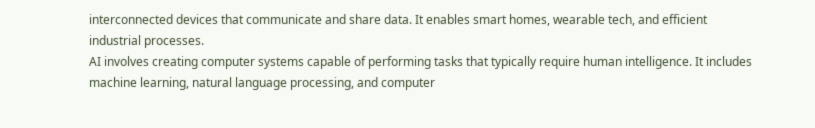interconnected devices that communicate and share data. It enables smart homes, wearable tech, and efficient industrial processes.
AI involves creating computer systems capable of performing tasks that typically require human intelligence. It includes machine learning, natural language processing, and computer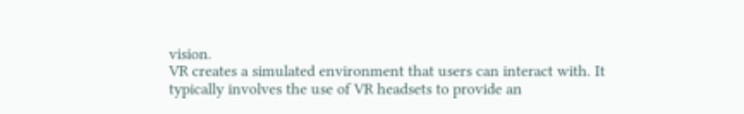vision.
VR creates a simulated environment that users can interact with. It typically involves the use of VR headsets to provide an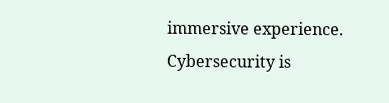immersive experience.
Cybersecurity is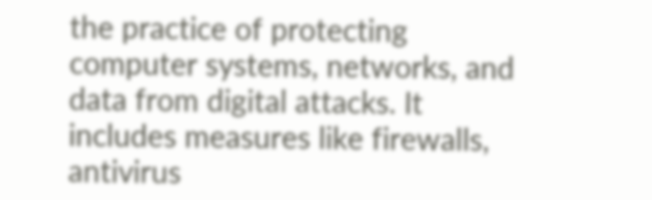the practice of protecting computer systems, networks, and data from digital attacks. It includes measures like firewalls, antivirus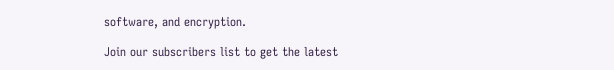software, and encryption.

Join our subscribers list to get the latest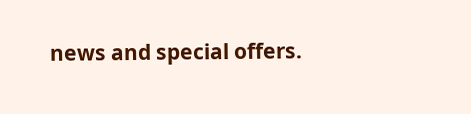news and special offers.